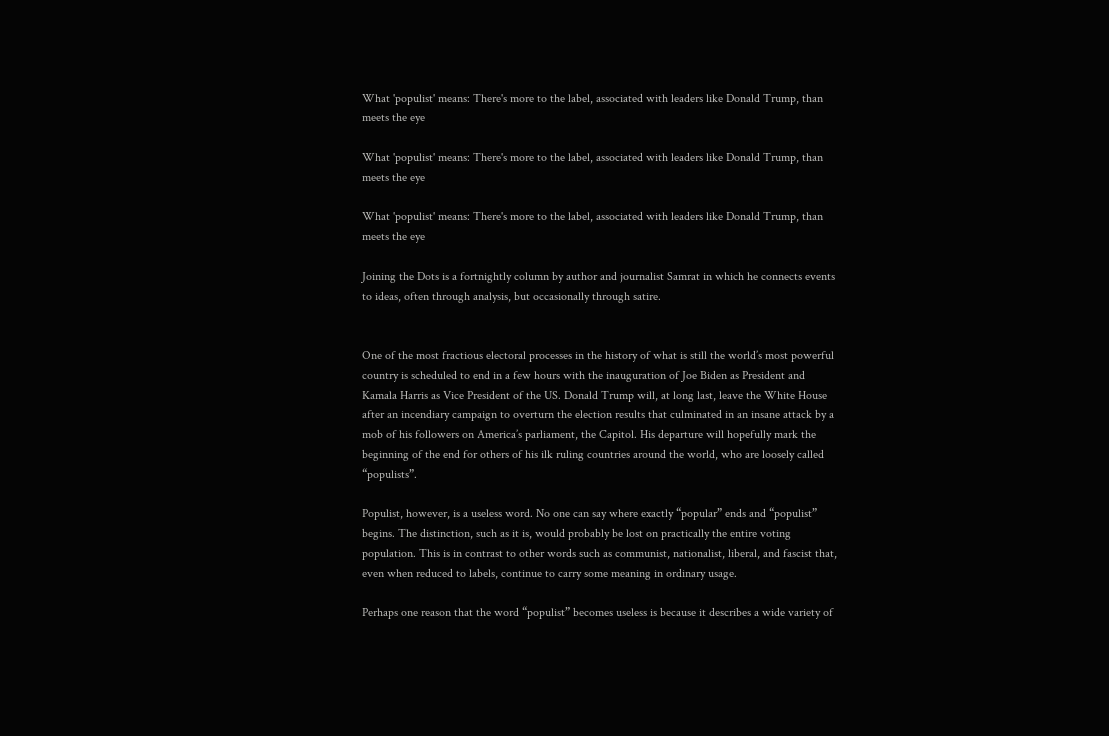What 'populist' means: There's more to the label, associated with leaders like Donald Trump, than meets the eye

What 'populist' means: There's more to the label, associated with leaders like Donald Trump, than meets the eye

What 'populist' means: There's more to the label, associated with leaders like Donald Trump, than meets the eye

Joining the Dots is a fortnightly column by author and journalist Samrat in which he connects events to ideas, often through analysis, but occasionally through satire.


One of the most fractious electoral processes in the history of what is still the world’s most powerful country is scheduled to end in a few hours with the inauguration of Joe Biden as President and Kamala Harris as Vice President of the US. Donald Trump will, at long last, leave the White House after an incendiary campaign to overturn the election results that culminated in an insane attack by a mob of his followers on America’s parliament, the Capitol. His departure will hopefully mark the beginning of the end for others of his ilk ruling countries around the world, who are loosely called “populists”.

Populist, however, is a useless word. No one can say where exactly “popular” ends and “populist” begins. The distinction, such as it is, would probably be lost on practically the entire voting population. This is in contrast to other words such as communist, nationalist, liberal, and fascist that, even when reduced to labels, continue to carry some meaning in ordinary usage.

Perhaps one reason that the word “populist” becomes useless is because it describes a wide variety of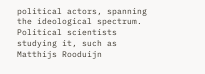political actors, spanning the ideological spectrum. Political scientists studying it, such as Matthijs Rooduijn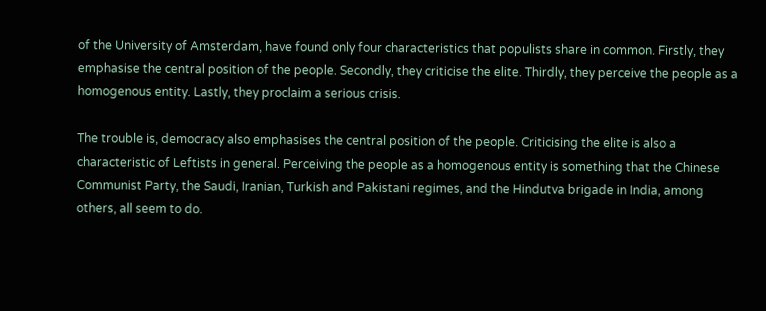of the University of Amsterdam, have found only four characteristics that populists share in common. Firstly, they emphasise the central position of the people. Secondly, they criticise the elite. Thirdly, they perceive the people as a homogenous entity. Lastly, they proclaim a serious crisis.

The trouble is, democracy also emphasises the central position of the people. Criticising the elite is also a characteristic of Leftists in general. Perceiving the people as a homogenous entity is something that the Chinese Communist Party, the Saudi, Iranian, Turkish and Pakistani regimes, and the Hindutva brigade in India, among others, all seem to do.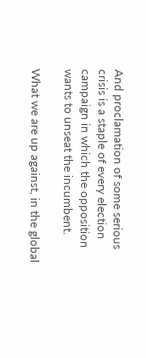And proclamation of some serious crisis is a staple of every election campaign in which the opposition wants to unseat the incumbent.

What we are up against, in the global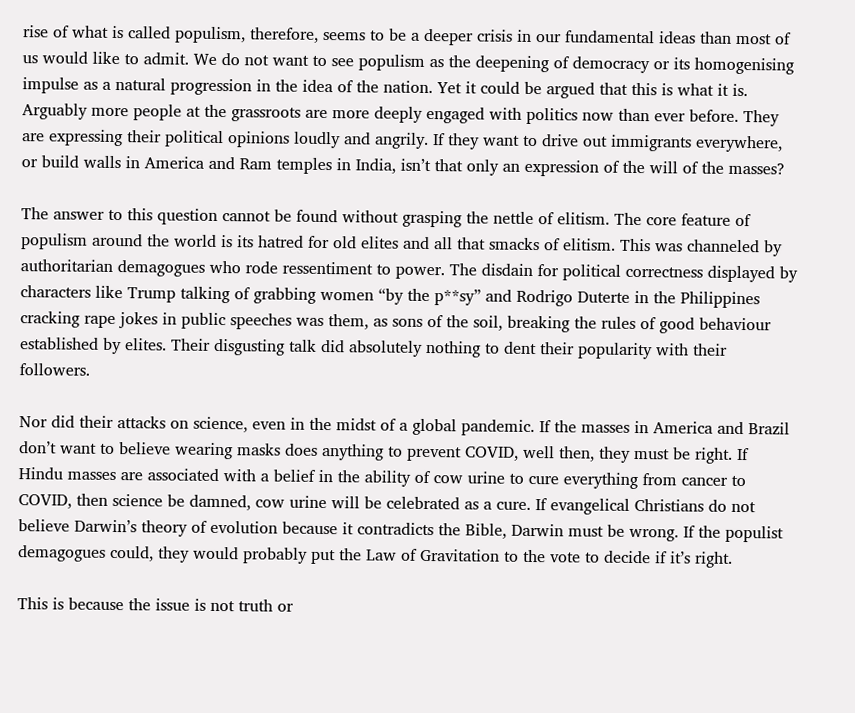rise of what is called populism, therefore, seems to be a deeper crisis in our fundamental ideas than most of us would like to admit. We do not want to see populism as the deepening of democracy or its homogenising impulse as a natural progression in the idea of the nation. Yet it could be argued that this is what it is. Arguably more people at the grassroots are more deeply engaged with politics now than ever before. They are expressing their political opinions loudly and angrily. If they want to drive out immigrants everywhere, or build walls in America and Ram temples in India, isn’t that only an expression of the will of the masses?

The answer to this question cannot be found without grasping the nettle of elitism. The core feature of populism around the world is its hatred for old elites and all that smacks of elitism. This was channeled by authoritarian demagogues who rode ressentiment to power. The disdain for political correctness displayed by characters like Trump talking of grabbing women “by the p**sy” and Rodrigo Duterte in the Philippines cracking rape jokes in public speeches was them, as sons of the soil, breaking the rules of good behaviour established by elites. Their disgusting talk did absolutely nothing to dent their popularity with their followers.

Nor did their attacks on science, even in the midst of a global pandemic. If the masses in America and Brazil don’t want to believe wearing masks does anything to prevent COVID, well then, they must be right. If Hindu masses are associated with a belief in the ability of cow urine to cure everything from cancer to COVID, then science be damned, cow urine will be celebrated as a cure. If evangelical Christians do not believe Darwin’s theory of evolution because it contradicts the Bible, Darwin must be wrong. If the populist demagogues could, they would probably put the Law of Gravitation to the vote to decide if it’s right.

This is because the issue is not truth or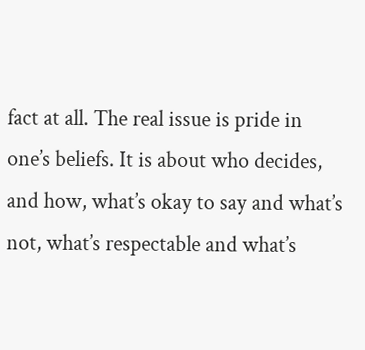fact at all. The real issue is pride in one’s beliefs. It is about who decides, and how, what’s okay to say and what’s not, what’s respectable and what’s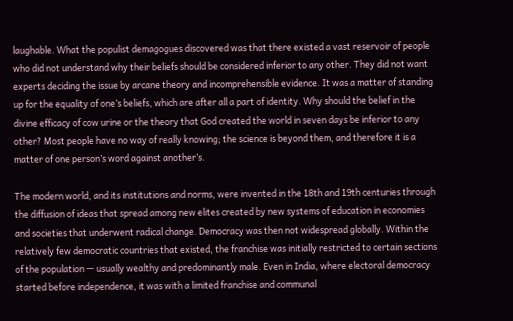laughable. What the populist demagogues discovered was that there existed a vast reservoir of people who did not understand why their beliefs should be considered inferior to any other. They did not want experts deciding the issue by arcane theory and incomprehensible evidence. It was a matter of standing up for the equality of one’s beliefs, which are after all a part of identity. Why should the belief in the divine efficacy of cow urine or the theory that God created the world in seven days be inferior to any other? Most people have no way of really knowing; the science is beyond them, and therefore it is a matter of one person’s word against another’s.

The modern world, and its institutions and norms, were invented in the 18th and 19th centuries through the diffusion of ideas that spread among new elites created by new systems of education in economies and societies that underwent radical change. Democracy was then not widespread globally. Within the relatively few democratic countries that existed, the franchise was initially restricted to certain sections of the population — usually wealthy and predominantly male. Even in India, where electoral democracy started before independence, it was with a limited franchise and communal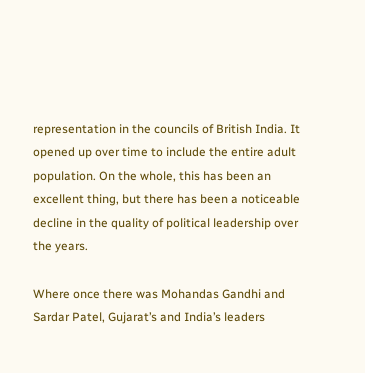representation in the councils of British India. It opened up over time to include the entire adult population. On the whole, this has been an excellent thing, but there has been a noticeable decline in the quality of political leadership over the years.

Where once there was Mohandas Gandhi and Sardar Patel, Gujarat’s and India’s leaders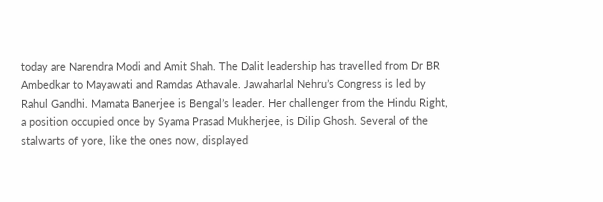today are Narendra Modi and Amit Shah. The Dalit leadership has travelled from Dr BR Ambedkar to Mayawati and Ramdas Athavale. Jawaharlal Nehru’s Congress is led by Rahul Gandhi. Mamata Banerjee is Bengal’s leader. Her challenger from the Hindu Right, a position occupied once by Syama Prasad Mukherjee, is Dilip Ghosh. Several of the stalwarts of yore, like the ones now, displayed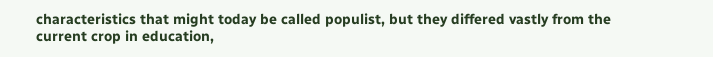characteristics that might today be called populist, but they differed vastly from the current crop in education,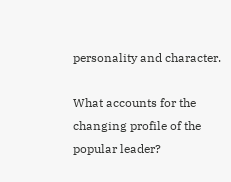personality and character.

What accounts for the changing profile of the popular leader?